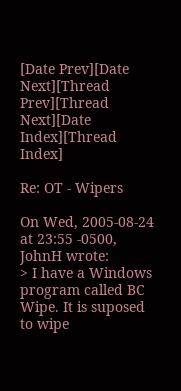[Date Prev][Date Next][Thread Prev][Thread Next][Date Index][Thread Index]

Re: OT - Wipers

On Wed, 2005-08-24 at 23:55 -0500, JohnH wrote:
> I have a Windows program called BC Wipe. It is suposed to wipe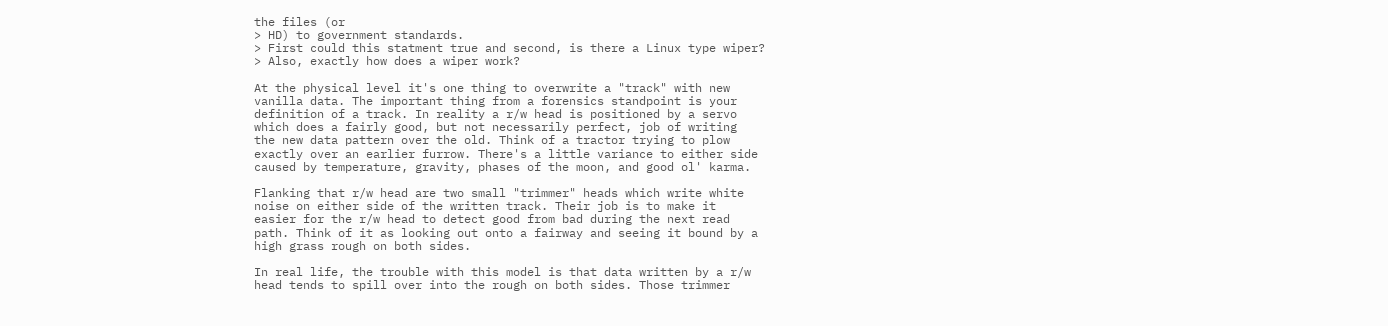the files (or
> HD) to government standards.
> First could this statment true and second, is there a Linux type wiper?
> Also, exactly how does a wiper work?

At the physical level it's one thing to overwrite a "track" with new
vanilla data. The important thing from a forensics standpoint is your
definition of a track. In reality a r/w head is positioned by a servo
which does a fairly good, but not necessarily perfect, job of writing
the new data pattern over the old. Think of a tractor trying to plow
exactly over an earlier furrow. There's a little variance to either side
caused by temperature, gravity, phases of the moon, and good ol' karma.

Flanking that r/w head are two small "trimmer" heads which write white
noise on either side of the written track. Their job is to make it
easier for the r/w head to detect good from bad during the next read
path. Think of it as looking out onto a fairway and seeing it bound by a
high grass rough on both sides.

In real life, the trouble with this model is that data written by a r/w
head tends to spill over into the rough on both sides. Those trimmer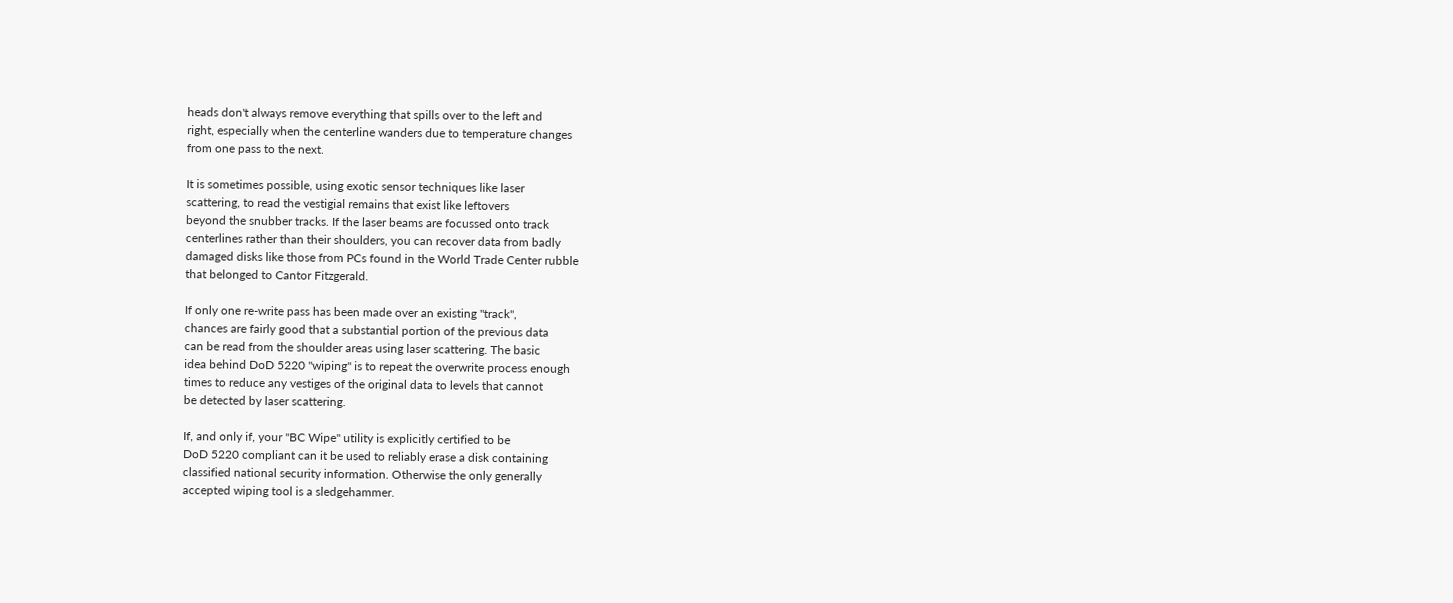heads don't always remove everything that spills over to the left and
right, especially when the centerline wanders due to temperature changes
from one pass to the next.

It is sometimes possible, using exotic sensor techniques like laser
scattering, to read the vestigial remains that exist like leftovers
beyond the snubber tracks. If the laser beams are focussed onto track
centerlines rather than their shoulders, you can recover data from badly
damaged disks like those from PCs found in the World Trade Center rubble
that belonged to Cantor Fitzgerald.

If only one re-write pass has been made over an existing "track",
chances are fairly good that a substantial portion of the previous data
can be read from the shoulder areas using laser scattering. The basic
idea behind DoD 5220 "wiping" is to repeat the overwrite process enough
times to reduce any vestiges of the original data to levels that cannot
be detected by laser scattering.

If, and only if, your "BC Wipe" utility is explicitly certified to be
DoD 5220 compliant can it be used to reliably erase a disk containing
classified national security information. Otherwise the only generally
accepted wiping tool is a sledgehammer.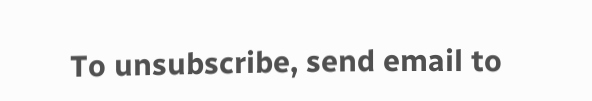To unsubscribe, send email to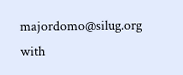majordomo@silug.org with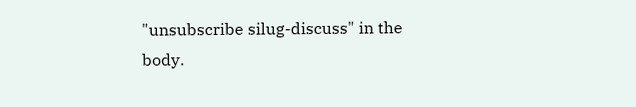"unsubscribe silug-discuss" in the body.